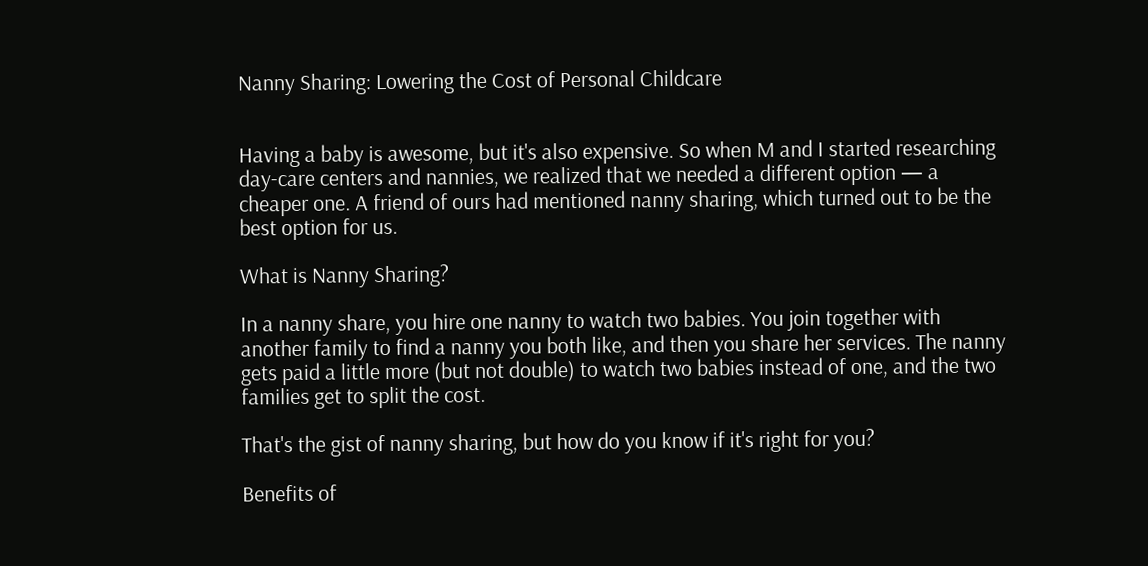Nanny Sharing: Lowering the Cost of Personal Childcare


Having a baby is awesome, but it's also expensive. So when M and I started researching day-care centers and nannies, we realized that we needed a different option — a cheaper one. A friend of ours had mentioned nanny sharing, which turned out to be the best option for us.

What is Nanny Sharing?

In a nanny share, you hire one nanny to watch two babies. You join together with another family to find a nanny you both like, and then you share her services. The nanny gets paid a little more (but not double) to watch two babies instead of one, and the two families get to split the cost.

That's the gist of nanny sharing, but how do you know if it's right for you?

Benefits of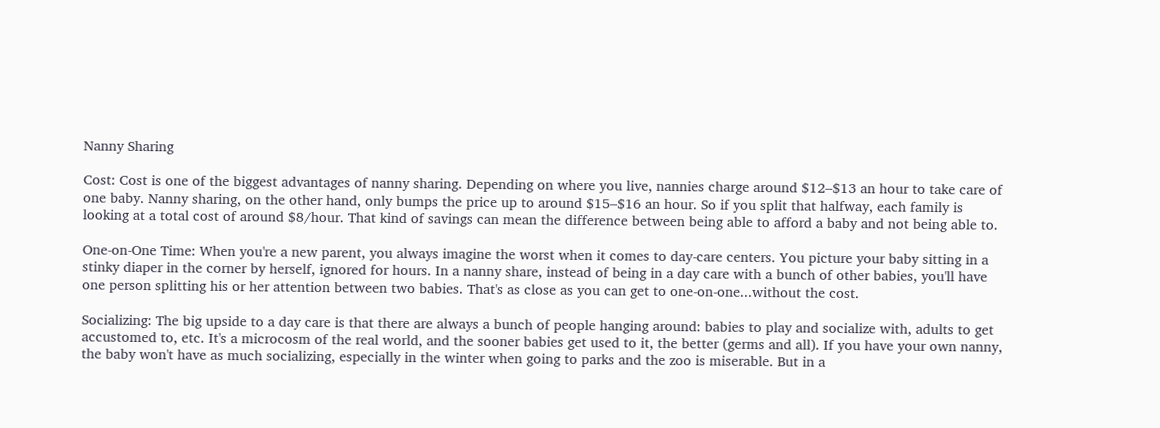Nanny Sharing

Cost: Cost is one of the biggest advantages of nanny sharing. Depending on where you live, nannies charge around $12–$13 an hour to take care of one baby. Nanny sharing, on the other hand, only bumps the price up to around $15–$16 an hour. So if you split that halfway, each family is looking at a total cost of around $8/hour. That kind of savings can mean the difference between being able to afford a baby and not being able to.

One-on-One Time: When you're a new parent, you always imagine the worst when it comes to day-care centers. You picture your baby sitting in a stinky diaper in the corner by herself, ignored for hours. In a nanny share, instead of being in a day care with a bunch of other babies, you'll have one person splitting his or her attention between two babies. That's as close as you can get to one-on-one...without the cost.

Socializing: The big upside to a day care is that there are always a bunch of people hanging around: babies to play and socialize with, adults to get accustomed to, etc. It's a microcosm of the real world, and the sooner babies get used to it, the better (germs and all). If you have your own nanny, the baby won't have as much socializing, especially in the winter when going to parks and the zoo is miserable. But in a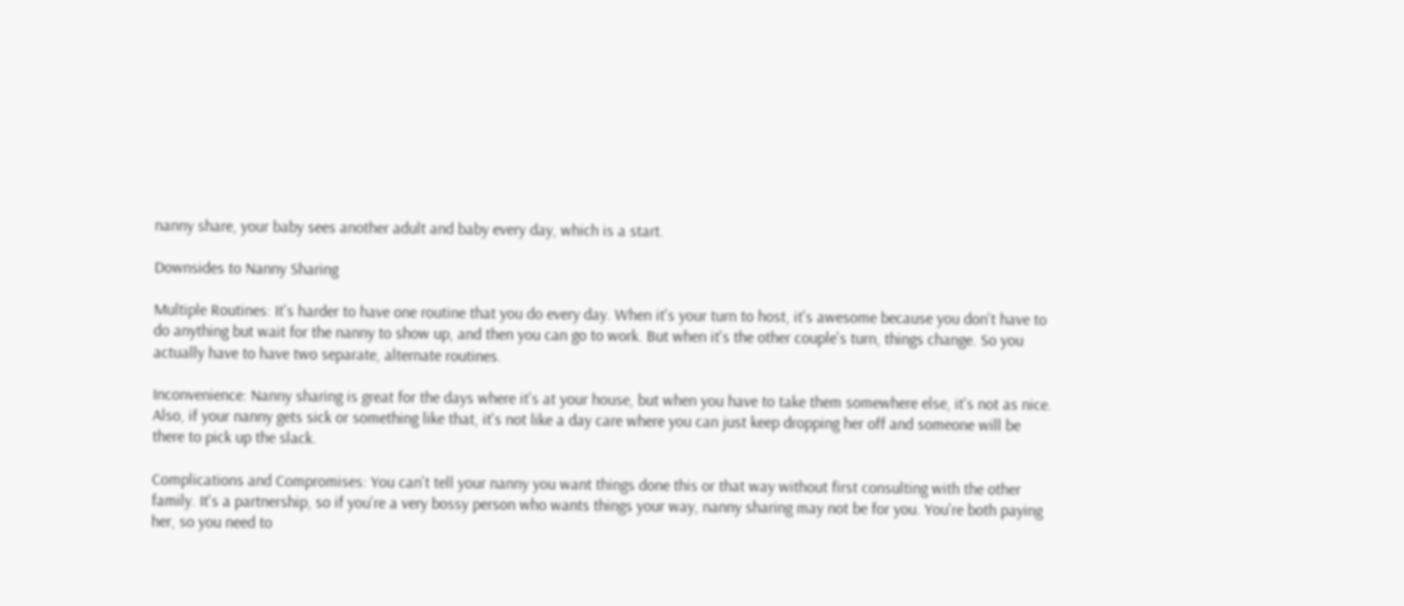nanny share, your baby sees another adult and baby every day, which is a start.

Downsides to Nanny Sharing

Multiple Routines: It's harder to have one routine that you do every day. When it's your turn to host, it's awesome because you don't have to do anything but wait for the nanny to show up, and then you can go to work. But when it's the other couple's turn, things change. So you actually have to have two separate, alternate routines.

Inconvenience: Nanny sharing is great for the days where it's at your house, but when you have to take them somewhere else, it's not as nice. Also, if your nanny gets sick or something like that, it's not like a day care where you can just keep dropping her off and someone will be there to pick up the slack.

Complications and Compromises: You can't tell your nanny you want things done this or that way without first consulting with the other family. It's a partnership, so if you're a very bossy person who wants things your way, nanny sharing may not be for you. You're both paying her, so you need to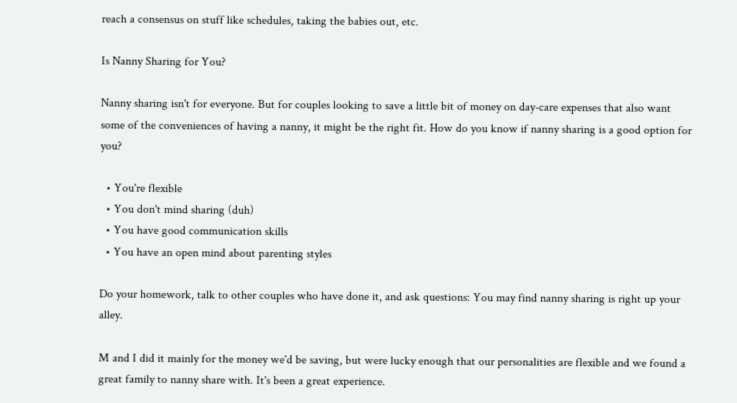reach a consensus on stuff like schedules, taking the babies out, etc.

Is Nanny Sharing for You?

Nanny sharing isn't for everyone. But for couples looking to save a little bit of money on day-care expenses that also want some of the conveniences of having a nanny, it might be the right fit. How do you know if nanny sharing is a good option for you?

  • You're flexible
  • You don't mind sharing (duh)
  • You have good communication skills
  • You have an open mind about parenting styles

Do your homework, talk to other couples who have done it, and ask questions: You may find nanny sharing is right up your alley.

M and I did it mainly for the money we'd be saving, but were lucky enough that our personalities are flexible and we found a great family to nanny share with. It's been a great experience.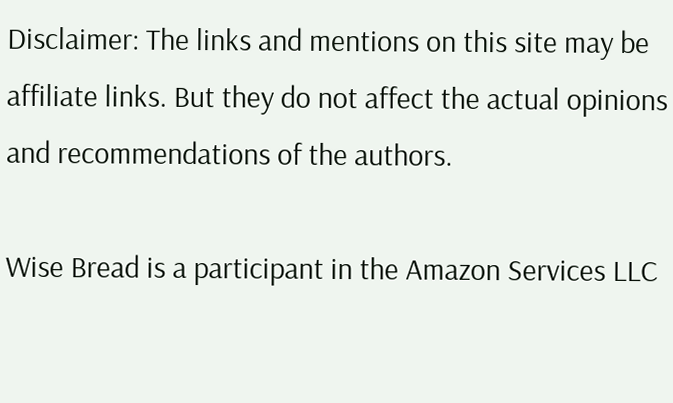Disclaimer: The links and mentions on this site may be affiliate links. But they do not affect the actual opinions and recommendations of the authors.

Wise Bread is a participant in the Amazon Services LLC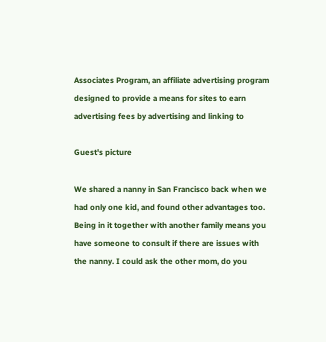Associates Program, an affiliate advertising program designed to provide a means for sites to earn advertising fees by advertising and linking to

Guest's picture

We shared a nanny in San Francisco back when we had only one kid, and found other advantages too. Being in it together with another family means you have someone to consult if there are issues with the nanny. I could ask the other mom, do you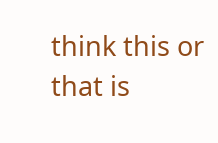think this or that is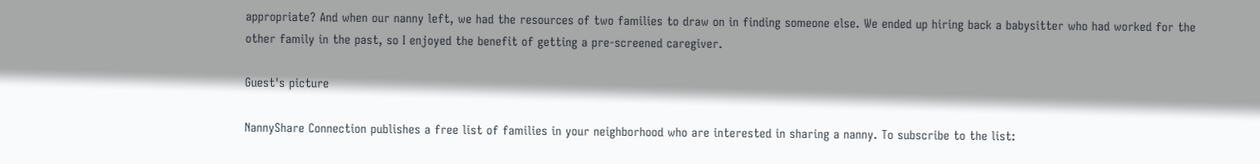appropriate? And when our nanny left, we had the resources of two families to draw on in finding someone else. We ended up hiring back a babysitter who had worked for the other family in the past, so I enjoyed the benefit of getting a pre-screened caregiver.

Guest's picture

NannyShare Connection publishes a free list of families in your neighborhood who are interested in sharing a nanny. To subscribe to the list: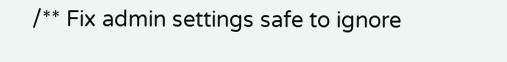/** Fix admin settings safe to ignore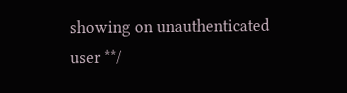showing on unauthenticated user **/